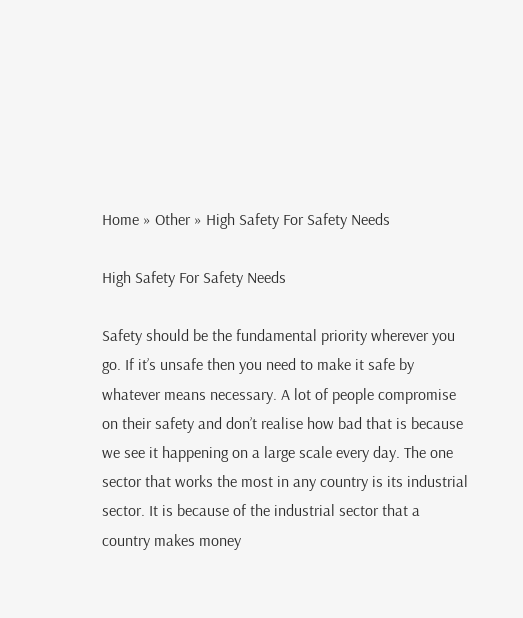Home » Other » High Safety For Safety Needs

High Safety For Safety Needs

Safety should be the fundamental priority wherever you go. If it’s unsafe then you need to make it safe by whatever means necessary. A lot of people compromise on their safety and don’t realise how bad that is because we see it happening on a large scale every day. The one sector that works the most in any country is its industrial sector. It is because of the industrial sector that a country makes money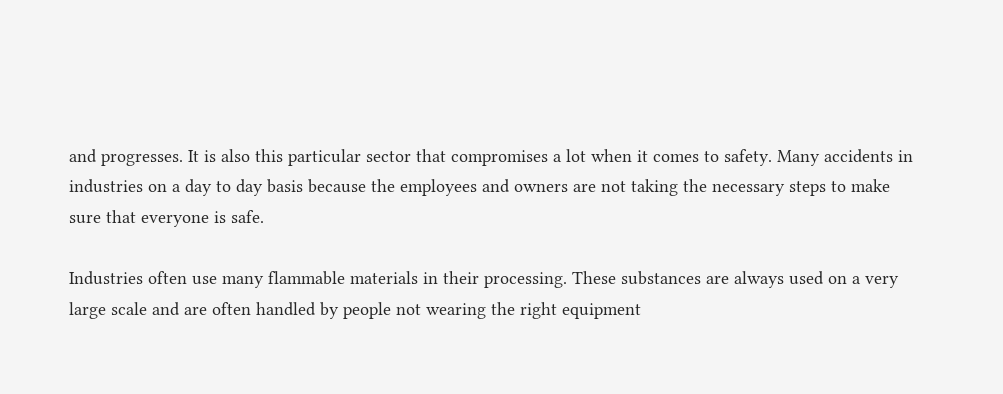and progresses. It is also this particular sector that compromises a lot when it comes to safety. Many accidents in industries on a day to day basis because the employees and owners are not taking the necessary steps to make sure that everyone is safe.

Industries often use many flammable materials in their processing. These substances are always used on a very large scale and are often handled by people not wearing the right equipment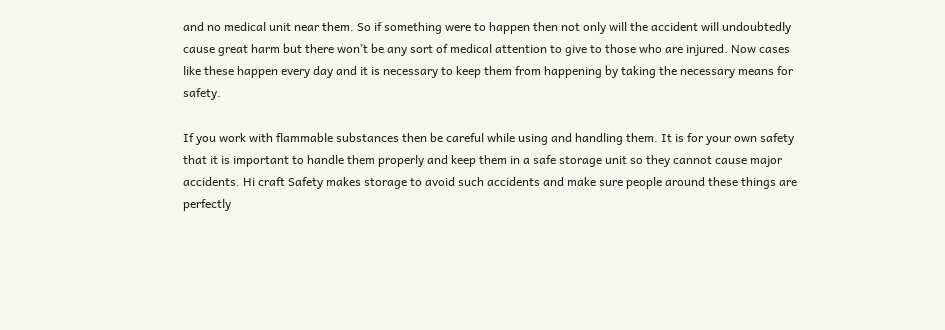and no medical unit near them. So if something were to happen then not only will the accident will undoubtedly cause great harm but there won’t be any sort of medical attention to give to those who are injured. Now cases like these happen every day and it is necessary to keep them from happening by taking the necessary means for safety.

If you work with flammable substances then be careful while using and handling them. It is for your own safety that it is important to handle them properly and keep them in a safe storage unit so they cannot cause major accidents. Hi craft Safety makes storage to avoid such accidents and make sure people around these things are perfectly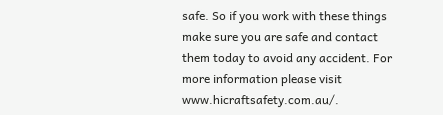safe. So if you work with these things make sure you are safe and contact them today to avoid any accident. For more information please visit www.hicraftsafety.com.au/.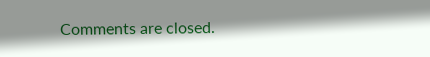Comments are closed.